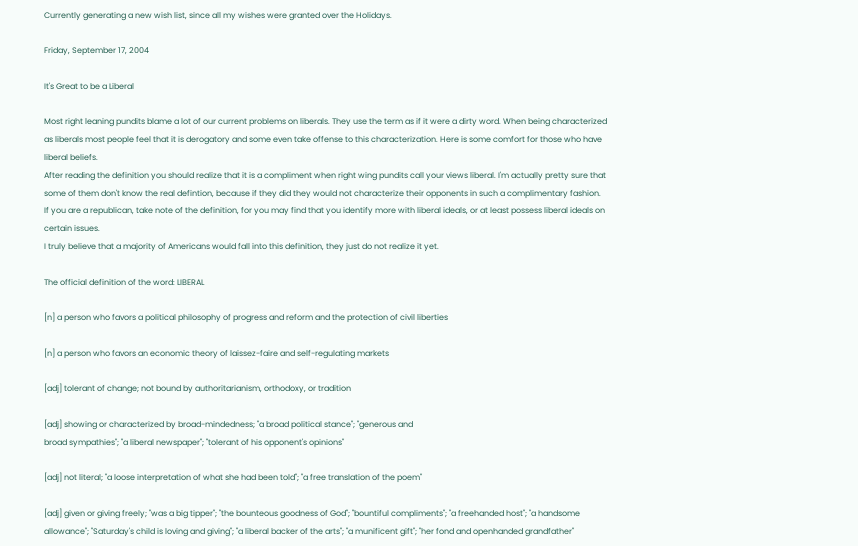Currently generating a new wish list, since all my wishes were granted over the Holidays.

Friday, September 17, 2004

It's Great to be a Liberal

Most right leaning pundits blame a lot of our current problems on liberals. They use the term as if it were a dirty word. When being characterized as liberals most people feel that it is derogatory and some even take offense to this characterization. Here is some comfort for those who have liberal beliefs.
After reading the definition you should realize that it is a compliment when right wing pundits call your views liberal. I'm actually pretty sure that some of them don't know the real defintion, because if they did they would not characterize their opponents in such a complimentary fashion.
If you are a republican, take note of the definition, for you may find that you identify more with liberal ideals, or at least possess liberal ideals on certain issues.
I truly believe that a majority of Americans would fall into this definition, they just do not realize it yet.

The official definition of the word: LIBERAL

[n] a person who favors a political philosophy of progress and reform and the protection of civil liberties

[n] a person who favors an economic theory of laissez-faire and self-regulating markets

[adj] tolerant of change; not bound by authoritarianism, orthodoxy, or tradition

[adj] showing or characterized by broad-mindedness; "a broad political stance"; "generous and
broad sympathies"; "a liberal newspaper"; "tolerant of his opponent's opinions"

[adj] not literal; "a loose interpretation of what she had been told"; "a free translation of the poem"

[adj] given or giving freely; "was a big tipper"; "the bounteous goodness of God"; "bountiful compliments"; "a freehanded host"; "a handsome allowance"; "Saturday's child is loving and giving"; "a liberal backer of the arts"; "a munificent gift"; "her fond and openhanded grandfather"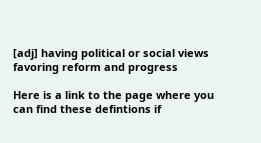[adj] having political or social views favoring reform and progress

Here is a link to the page where you can find these defintions if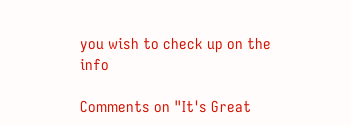you wish to check up on the info

Comments on "It's Great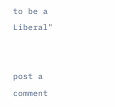to be a Liberal"


post a comment